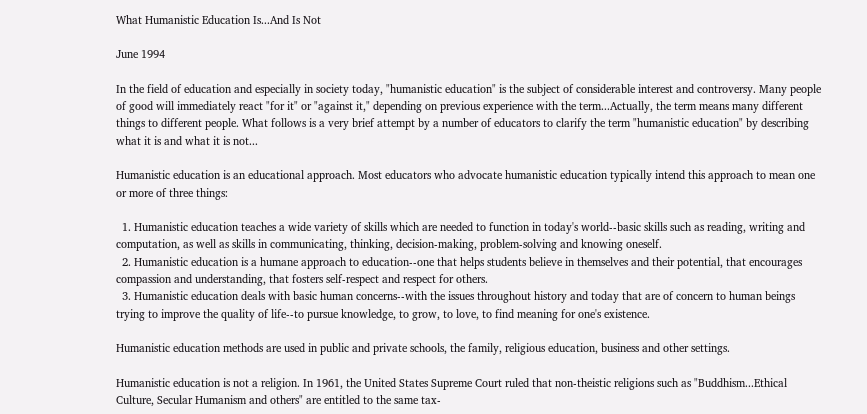What Humanistic Education Is...And Is Not

June 1994

In the field of education and especially in society today, "humanistic education" is the subject of considerable interest and controversy. Many people of good will immediately react "for it" or "against it," depending on previous experience with the term...Actually, the term means many different things to different people. What follows is a very brief attempt by a number of educators to clarify the term "humanistic education" by describing what it is and what it is not...

Humanistic education is an educational approach. Most educators who advocate humanistic education typically intend this approach to mean one or more of three things:

  1. Humanistic education teaches a wide variety of skills which are needed to function in today's world--basic skills such as reading, writing and computation, as well as skills in communicating, thinking, decision-making, problem-solving and knowing oneself.
  2. Humanistic education is a humane approach to education--one that helps students believe in themselves and their potential, that encourages compassion and understanding, that fosters self-respect and respect for others.
  3. Humanistic education deals with basic human concerns--with the issues throughout history and today that are of concern to human beings trying to improve the quality of life--to pursue knowledge, to grow, to love, to find meaning for one's existence.

Humanistic education methods are used in public and private schools, the family, religious education, business and other settings.

Humanistic education is not a religion. In 1961, the United States Supreme Court ruled that non-theistic religions such as "Buddhism...Ethical Culture, Secular Humanism and others" are entitled to the same tax-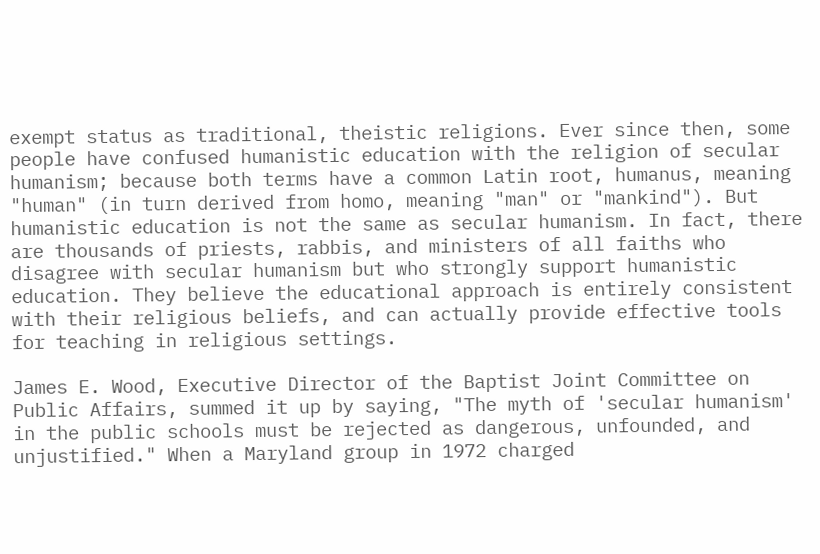exempt status as traditional, theistic religions. Ever since then, some people have confused humanistic education with the religion of secular humanism; because both terms have a common Latin root, humanus, meaning "human" (in turn derived from homo, meaning "man" or "mankind"). But humanistic education is not the same as secular humanism. In fact, there are thousands of priests, rabbis, and ministers of all faiths who disagree with secular humanism but who strongly support humanistic education. They believe the educational approach is entirely consistent with their religious beliefs, and can actually provide effective tools for teaching in religious settings.

James E. Wood, Executive Director of the Baptist Joint Committee on Public Affairs, summed it up by saying, "The myth of 'secular humanism' in the public schools must be rejected as dangerous, unfounded, and unjustified." When a Maryland group in 1972 charged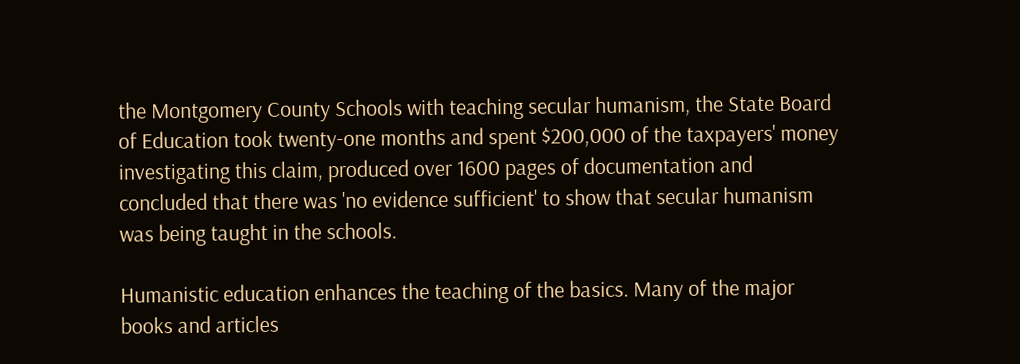the Montgomery County Schools with teaching secular humanism, the State Board of Education took twenty-one months and spent $200,000 of the taxpayers' money investigating this claim, produced over 1600 pages of documentation and concluded that there was 'no evidence sufficient' to show that secular humanism was being taught in the schools.

Humanistic education enhances the teaching of the basics. Many of the major books and articles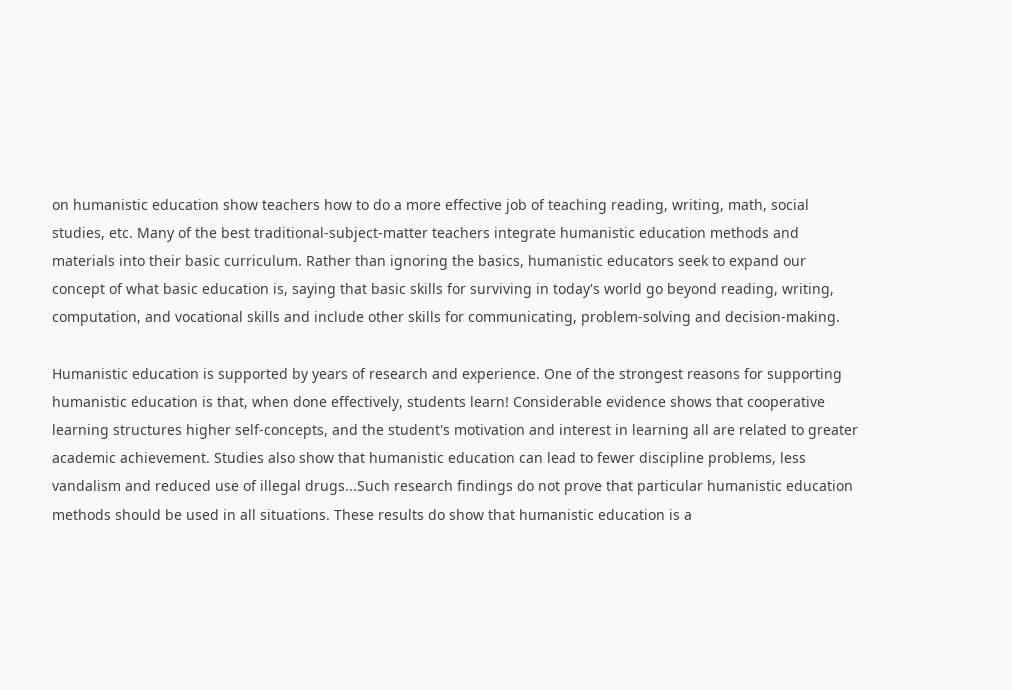on humanistic education show teachers how to do a more effective job of teaching reading, writing, math, social studies, etc. Many of the best traditional-subject-matter teachers integrate humanistic education methods and materials into their basic curriculum. Rather than ignoring the basics, humanistic educators seek to expand our concept of what basic education is, saying that basic skills for surviving in today's world go beyond reading, writing, computation, and vocational skills and include other skills for communicating, problem-solving and decision-making.

Humanistic education is supported by years of research and experience. One of the strongest reasons for supporting humanistic education is that, when done effectively, students learn! Considerable evidence shows that cooperative learning structures higher self-concepts, and the student's motivation and interest in learning all are related to greater academic achievement. Studies also show that humanistic education can lead to fewer discipline problems, less vandalism and reduced use of illegal drugs...Such research findings do not prove that particular humanistic education methods should be used in all situations. These results do show that humanistic education is a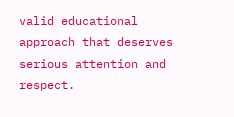valid educational approach that deserves serious attention and respect.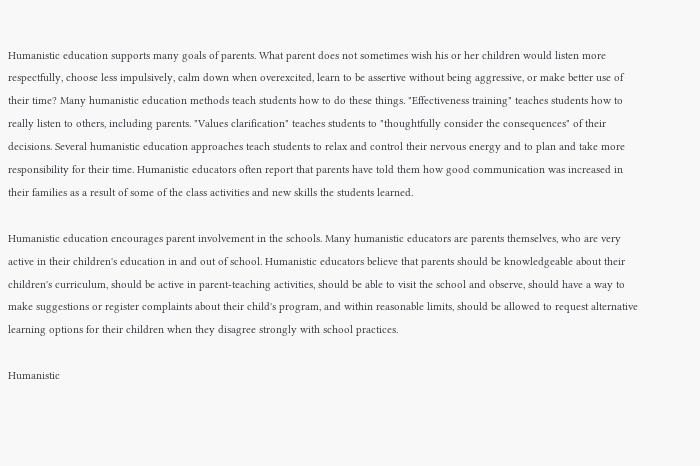Humanistic education supports many goals of parents. What parent does not sometimes wish his or her children would listen more respectfully, choose less impulsively, calm down when overexcited, learn to be assertive without being aggressive, or make better use of their time? Many humanistic education methods teach students how to do these things. "Effectiveness training" teaches students how to really listen to others, including parents. "Values clarification" teaches students to "thoughtfully consider the consequences" of their decisions. Several humanistic education approaches teach students to relax and control their nervous energy and to plan and take more responsibility for their time. Humanistic educators often report that parents have told them how good communication was increased in their families as a result of some of the class activities and new skills the students learned.

Humanistic education encourages parent involvement in the schools. Many humanistic educators are parents themselves, who are very active in their children's education in and out of school. Humanistic educators believe that parents should be knowledgeable about their children's curriculum, should be active in parent-teaching activities, should be able to visit the school and observe, should have a way to make suggestions or register complaints about their child's program, and within reasonable limits, should be allowed to request alternative learning options for their children when they disagree strongly with school practices.

Humanistic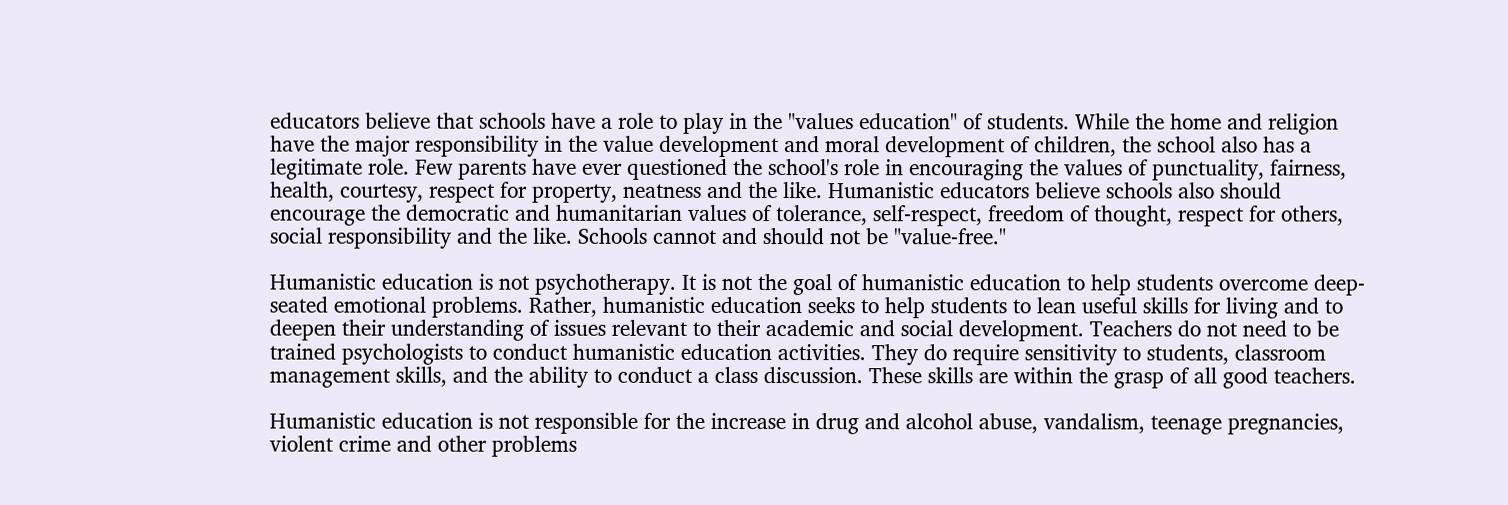educators believe that schools have a role to play in the "values education" of students. While the home and religion have the major responsibility in the value development and moral development of children, the school also has a legitimate role. Few parents have ever questioned the school's role in encouraging the values of punctuality, fairness, health, courtesy, respect for property, neatness and the like. Humanistic educators believe schools also should encourage the democratic and humanitarian values of tolerance, self-respect, freedom of thought, respect for others, social responsibility and the like. Schools cannot and should not be "value-free."

Humanistic education is not psychotherapy. It is not the goal of humanistic education to help students overcome deep-seated emotional problems. Rather, humanistic education seeks to help students to lean useful skills for living and to deepen their understanding of issues relevant to their academic and social development. Teachers do not need to be trained psychologists to conduct humanistic education activities. They do require sensitivity to students, classroom management skills, and the ability to conduct a class discussion. These skills are within the grasp of all good teachers.

Humanistic education is not responsible for the increase in drug and alcohol abuse, vandalism, teenage pregnancies, violent crime and other problems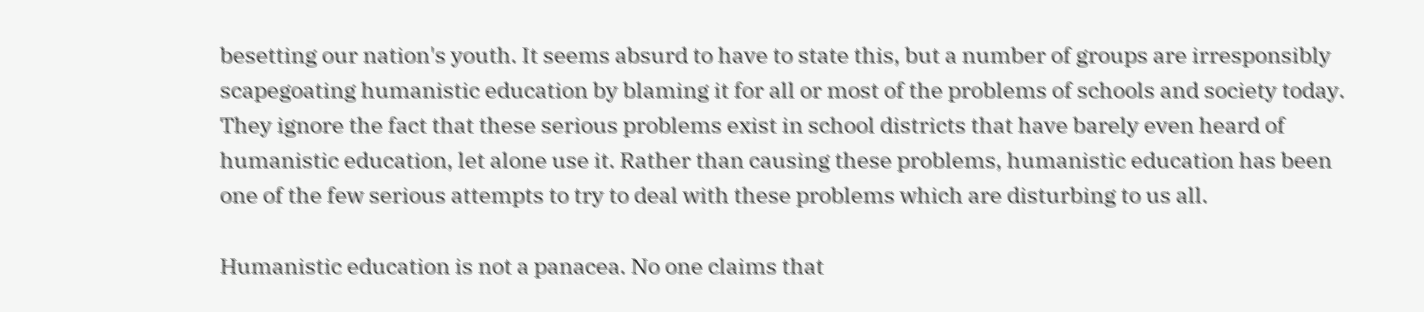besetting our nation's youth. It seems absurd to have to state this, but a number of groups are irresponsibly scapegoating humanistic education by blaming it for all or most of the problems of schools and society today. They ignore the fact that these serious problems exist in school districts that have barely even heard of humanistic education, let alone use it. Rather than causing these problems, humanistic education has been one of the few serious attempts to try to deal with these problems which are disturbing to us all.

Humanistic education is not a panacea. No one claims that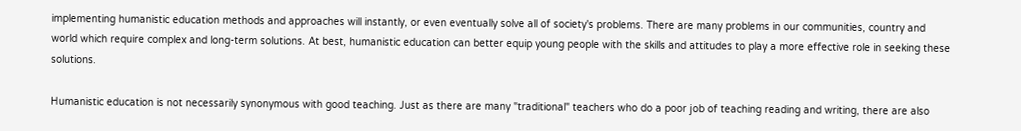implementing humanistic education methods and approaches will instantly, or even eventually solve all of society's problems. There are many problems in our communities, country and world which require complex and long-term solutions. At best, humanistic education can better equip young people with the skills and attitudes to play a more effective role in seeking these solutions.

Humanistic education is not necessarily synonymous with good teaching. Just as there are many "traditional" teachers who do a poor job of teaching reading and writing, there are also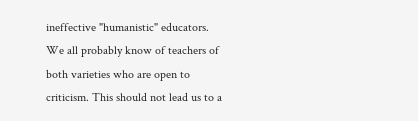ineffective "humanistic" educators. We all probably know of teachers of both varieties who are open to criticism. This should not lead us to a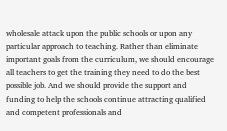wholesale attack upon the public schools or upon any particular approach to teaching. Rather than eliminate important goals from the curriculum, we should encourage all teachers to get the training they need to do the best possible job. And we should provide the support and funding to help the schools continue attracting qualified and competent professionals and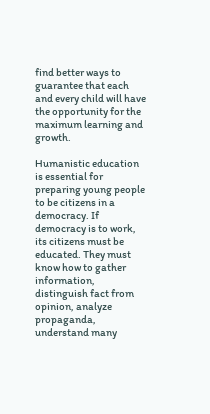find better ways to guarantee that each and every child will have the opportunity for the maximum learning and growth.

Humanistic education is essential for preparing young people to be citizens in a democracy. If democracy is to work, its citizens must be educated. They must know how to gather information, distinguish fact from opinion, analyze propaganda, understand many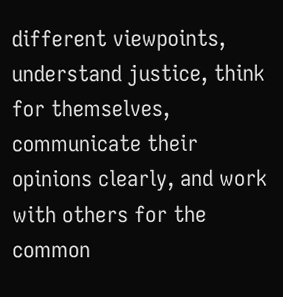different viewpoints, understand justice, think for themselves, communicate their opinions clearly, and work with others for the common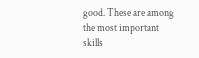good. These are among the most important skills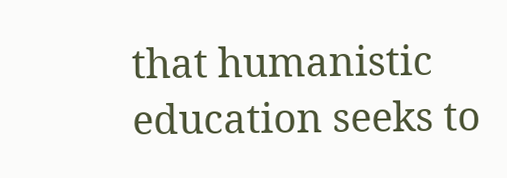that humanistic education seeks to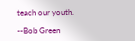teach our youth.

--Bob Green